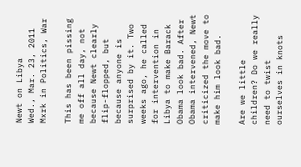Newt on Libya
Wed., Mar. 23, 2011
Mxrk in Politics, War

This has been pissing me off all day, not because Newt clearly flip-flopped, but because anyone is surprised by it. Two weeks ago, he called for intervention in Libya to make Barack Obama look bad. After Obama intervened, Newt criticized the move to make him look bad.

Are we little children? Do we really need to twist ourselves in knots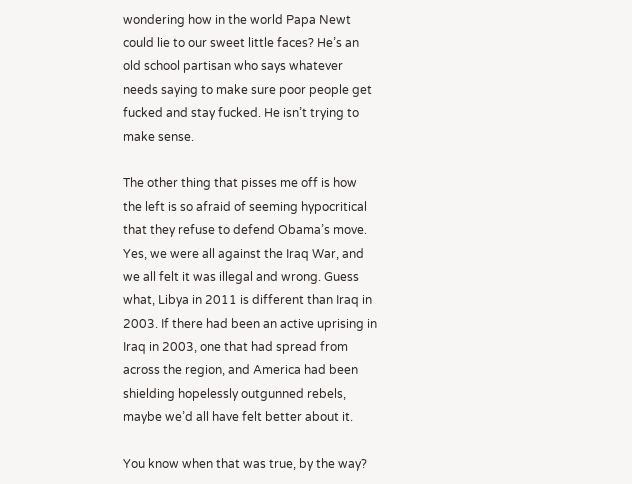wondering how in the world Papa Newt could lie to our sweet little faces? He’s an old school partisan who says whatever needs saying to make sure poor people get fucked and stay fucked. He isn’t trying to make sense.

The other thing that pisses me off is how the left is so afraid of seeming hypocritical that they refuse to defend Obama’s move. Yes, we were all against the Iraq War, and we all felt it was illegal and wrong. Guess what, Libya in 2011 is different than Iraq in 2003. If there had been an active uprising in Iraq in 2003, one that had spread from across the region, and America had been shielding hopelessly outgunned rebels, maybe we’d all have felt better about it.

You know when that was true, by the way?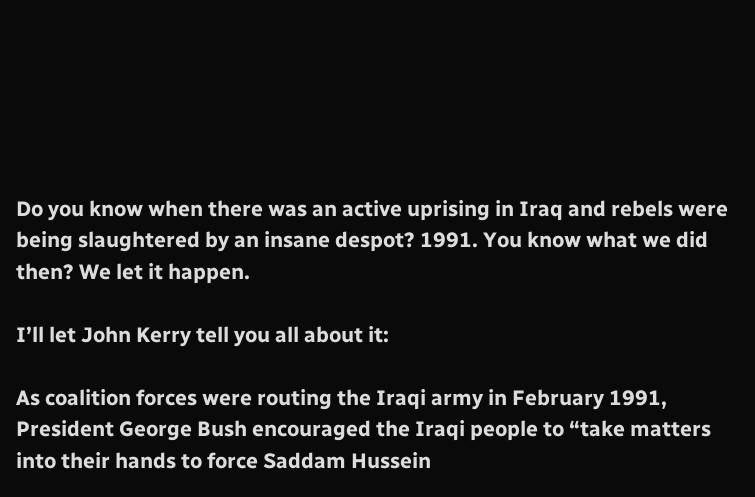Do you know when there was an active uprising in Iraq and rebels were being slaughtered by an insane despot? 1991. You know what we did then? We let it happen.

I’ll let John Kerry tell you all about it:

As coalition forces were routing the Iraqi army in February 1991, President George Bush encouraged the Iraqi people to “take matters into their hands to force Saddam Hussein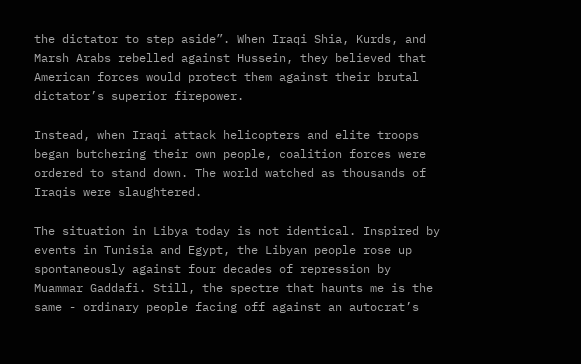the dictator to step aside”. When Iraqi Shia, Kurds, and Marsh Arabs rebelled against Hussein, they believed that American forces would protect them against their brutal dictator’s superior firepower.

Instead, when Iraqi attack helicopters and elite troops began butchering their own people, coalition forces were ordered to stand down. The world watched as thousands of Iraqis were slaughtered.

The situation in Libya today is not identical. Inspired by events in Tunisia and Egypt, the Libyan people rose up spontaneously against four decades of repression by Muammar Gaddafi. Still, the spectre that haunts me is the same - ordinary people facing off against an autocrat’s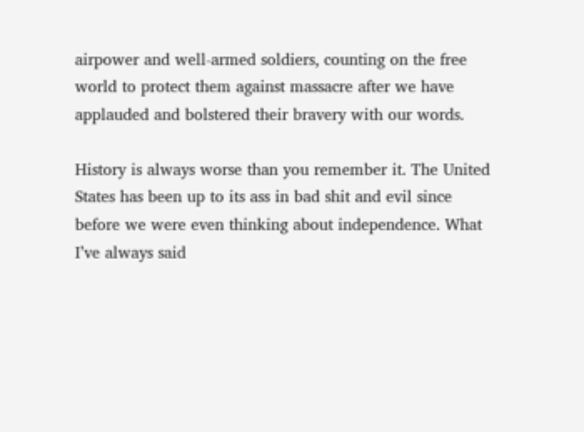airpower and well-armed soldiers, counting on the free world to protect them against massacre after we have applauded and bolstered their bravery with our words.

History is always worse than you remember it. The United States has been up to its ass in bad shit and evil since before we were even thinking about independence. What I’ve always said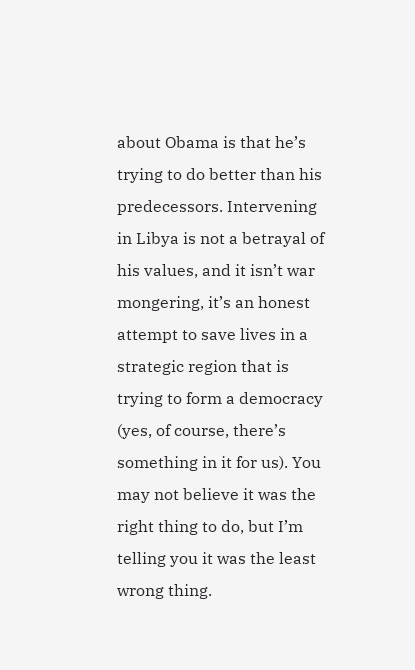about Obama is that he’s trying to do better than his predecessors. Intervening in Libya is not a betrayal of his values, and it isn’t war mongering, it’s an honest attempt to save lives in a strategic region that is trying to form a democracy (yes, of course, there’s something in it for us). You may not believe it was the right thing to do, but I’m telling you it was the least wrong thing.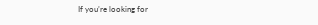If you’re looking for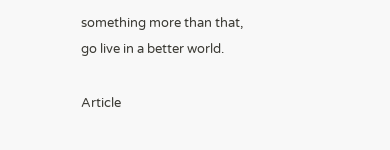something more than that, go live in a better world.

Article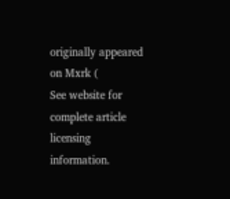originally appeared on Mxrk (
See website for complete article licensing information.